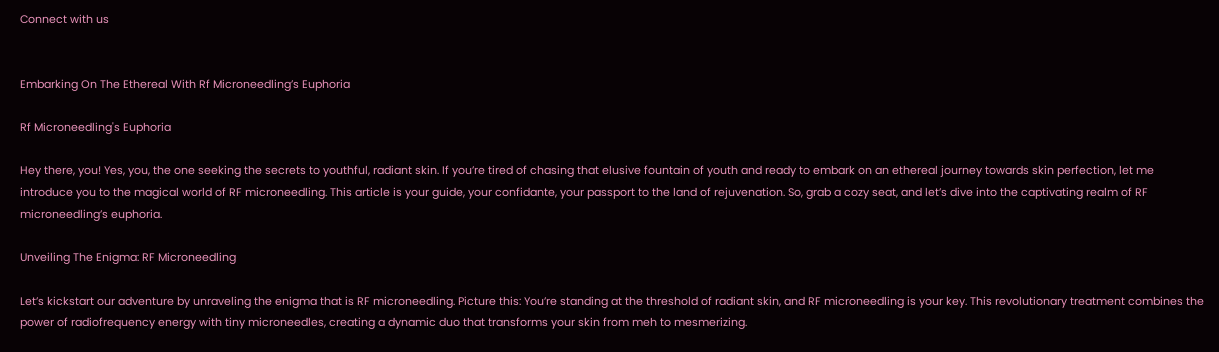Connect with us


Embarking On The Ethereal With Rf Microneedling’s Euphoria

Rf Microneedling's Euphoria

Hey there, you! Yes, you, the one seeking the secrets to youthful, radiant skin. If you’re tired of chasing that elusive fountain of youth and ready to embark on an ethereal journey towards skin perfection, let me introduce you to the magical world of RF microneedling. This article is your guide, your confidante, your passport to the land of rejuvenation. So, grab a cozy seat, and let’s dive into the captivating realm of RF microneedling’s euphoria.

Unveiling The Enigma: RF Microneedling

Let’s kickstart our adventure by unraveling the enigma that is RF microneedling. Picture this: You’re standing at the threshold of radiant skin, and RF microneedling is your key. This revolutionary treatment combines the power of radiofrequency energy with tiny microneedles, creating a dynamic duo that transforms your skin from meh to mesmerizing.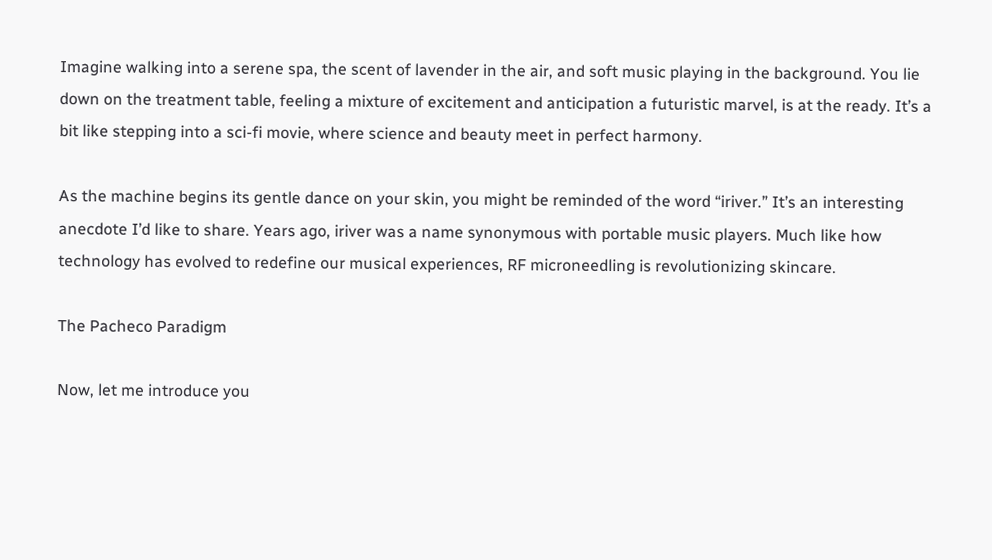Imagine walking into a serene spa, the scent of lavender in the air, and soft music playing in the background. You lie down on the treatment table, feeling a mixture of excitement and anticipation a futuristic marvel, is at the ready. It’s a bit like stepping into a sci-fi movie, where science and beauty meet in perfect harmony.

As the machine begins its gentle dance on your skin, you might be reminded of the word “iriver.” It’s an interesting anecdote I’d like to share. Years ago, iriver was a name synonymous with portable music players. Much like how technology has evolved to redefine our musical experiences, RF microneedling is revolutionizing skincare.

The Pacheco Paradigm

Now, let me introduce you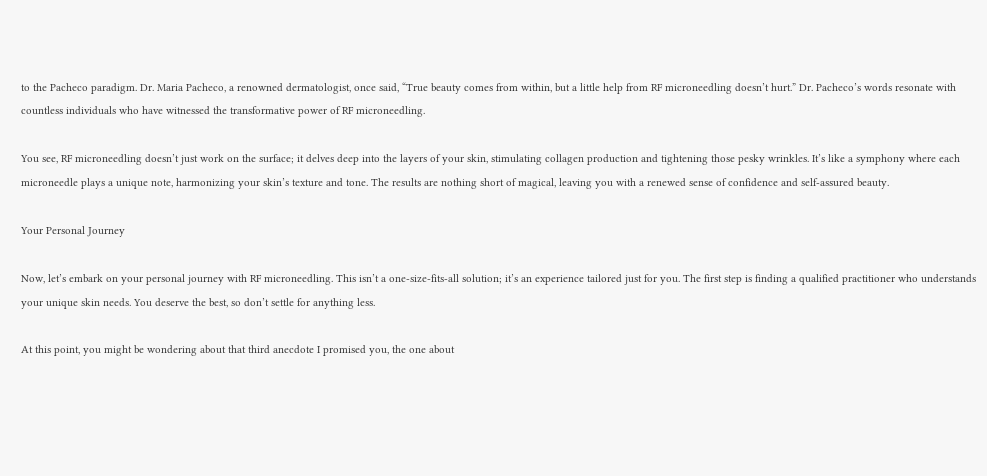to the Pacheco paradigm. Dr. Maria Pacheco, a renowned dermatologist, once said, “True beauty comes from within, but a little help from RF microneedling doesn’t hurt.” Dr. Pacheco’s words resonate with countless individuals who have witnessed the transformative power of RF microneedling.

You see, RF microneedling doesn’t just work on the surface; it delves deep into the layers of your skin, stimulating collagen production and tightening those pesky wrinkles. It’s like a symphony where each microneedle plays a unique note, harmonizing your skin’s texture and tone. The results are nothing short of magical, leaving you with a renewed sense of confidence and self-assured beauty.

Your Personal Journey

Now, let’s embark on your personal journey with RF microneedling. This isn’t a one-size-fits-all solution; it’s an experience tailored just for you. The first step is finding a qualified practitioner who understands your unique skin needs. You deserve the best, so don’t settle for anything less.

At this point, you might be wondering about that third anecdote I promised you, the one about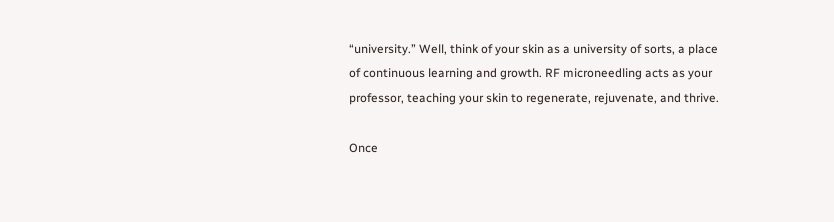“university.” Well, think of your skin as a university of sorts, a place of continuous learning and growth. RF microneedling acts as your professor, teaching your skin to regenerate, rejuvenate, and thrive.

Once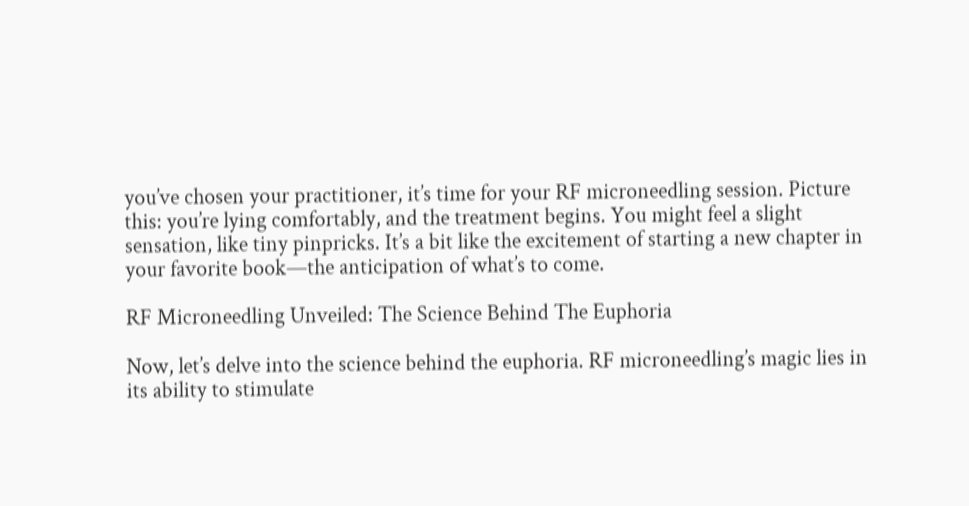you’ve chosen your practitioner, it’s time for your RF microneedling session. Picture this: you’re lying comfortably, and the treatment begins. You might feel a slight sensation, like tiny pinpricks. It’s a bit like the excitement of starting a new chapter in your favorite book—the anticipation of what’s to come.

RF Microneedling Unveiled: The Science Behind The Euphoria

Now, let’s delve into the science behind the euphoria. RF microneedling’s magic lies in its ability to stimulate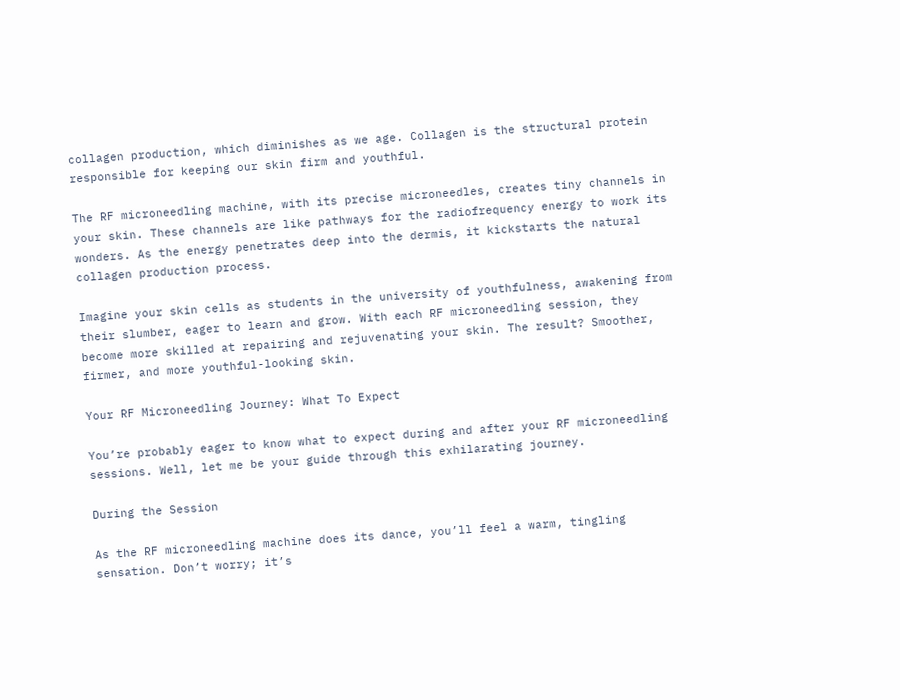collagen production, which diminishes as we age. Collagen is the structural protein responsible for keeping our skin firm and youthful.

The RF microneedling machine, with its precise microneedles, creates tiny channels in your skin. These channels are like pathways for the radiofrequency energy to work its wonders. As the energy penetrates deep into the dermis, it kickstarts the natural collagen production process.

Imagine your skin cells as students in the university of youthfulness, awakening from their slumber, eager to learn and grow. With each RF microneedling session, they become more skilled at repairing and rejuvenating your skin. The result? Smoother, firmer, and more youthful-looking skin.

Your RF Microneedling Journey: What To Expect

You’re probably eager to know what to expect during and after your RF microneedling sessions. Well, let me be your guide through this exhilarating journey.

During the Session

As the RF microneedling machine does its dance, you’ll feel a warm, tingling sensation. Don’t worry; it’s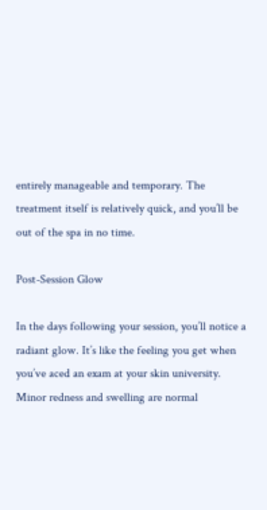entirely manageable and temporary. The treatment itself is relatively quick, and you’ll be out of the spa in no time.

Post-Session Glow

In the days following your session, you’ll notice a radiant glow. It’s like the feeling you get when you’ve aced an exam at your skin university. Minor redness and swelling are normal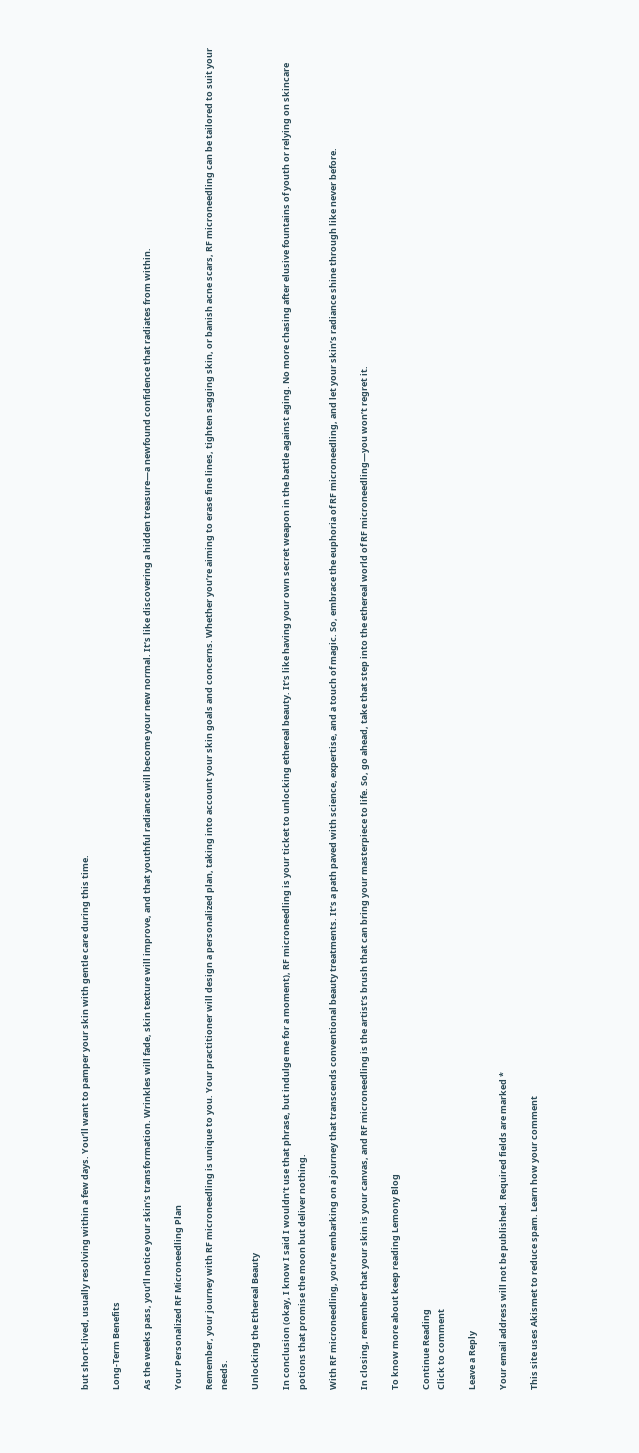but short-lived, usually resolving within a few days. You’ll want to pamper your skin with gentle care during this time.

Long-Term Benefits

As the weeks pass, you’ll notice your skin’s transformation. Wrinkles will fade, skin texture will improve, and that youthful radiance will become your new normal. It’s like discovering a hidden treasure—a newfound confidence that radiates from within.

Your Personalized RF Microneedling Plan

Remember, your journey with RF microneedling is unique to you. Your practitioner will design a personalized plan, taking into account your skin goals and concerns. Whether you’re aiming to erase fine lines, tighten sagging skin, or banish acne scars, RF microneedling can be tailored to suit your needs.

Unlocking the Ethereal Beauty

In conclusion (okay, I know I said I wouldn’t use that phrase, but indulge me for a moment), RF microneedling is your ticket to unlocking ethereal beauty. It’s like having your own secret weapon in the battle against aging. No more chasing after elusive fountains of youth or relying on skincare potions that promise the moon but deliver nothing.

With RF microneedling, you’re embarking on a journey that transcends conventional beauty treatments. It’s a path paved with science, expertise, and a touch of magic. So, embrace the euphoria of RF microneedling, and let your skin’s radiance shine through like never before.

In closing, remember that your skin is your canvas, and RF microneedling is the artist’s brush that can bring your masterpiece to life. So, go ahead, take that step into the ethereal world of RF microneedling—you won’t regret it.

To know more about keep reading Lemony Blog

Continue Reading
Click to comment

Leave a Reply

Your email address will not be published. Required fields are marked *

This site uses Akismet to reduce spam. Learn how your comment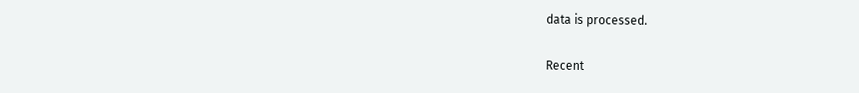data is processed.

Recent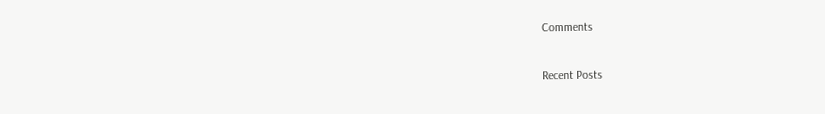Comments

Recent Posts